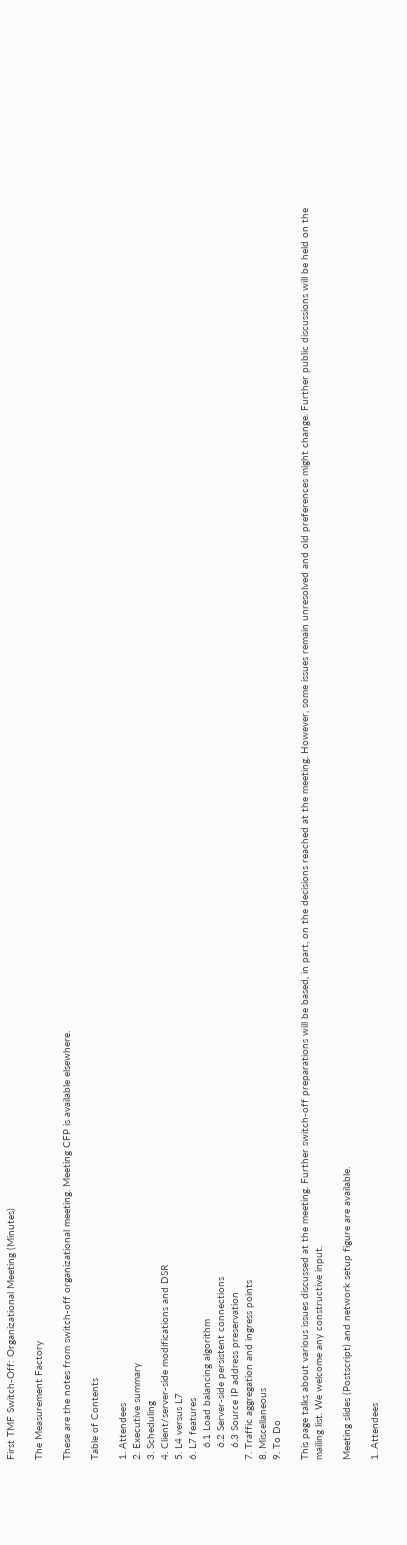First TMF Switch-Off: Organizational Meeting (Minutes)

The Measurement Factory

These are the notes from switch-off organizational meeting. Meeting CFP is available elsewhere.

Table of Contents

1. Attendees
2. Executive summary
3. Scheduling
4. Client/server-side modifications and DSR
5. L4 versus L7
6. L7 features
    6.1 Load balancing algorithm
    6.2 Server-side persistent connections
    6.3 Source IP address preservation
7. Traffic aggregation and ingress points
8. Miscellaneous
9. To Do

This page talks about various issues discussed at the meeting. Further switch-off preparations will be based, in part, on the decisions reached at the meeting. However, some issues remain unresolved and old preferences might change. Further public discussions will be held on the mailing list. We welcome any constructive input.

Meeting slides (Postscript) and network setup figure are available.

1. Attendees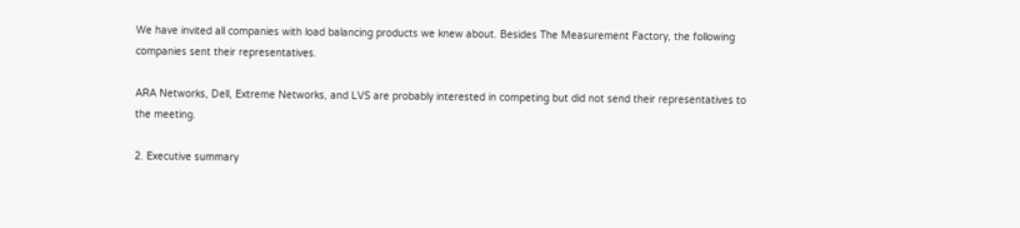We have invited all companies with load balancing products we knew about. Besides The Measurement Factory, the following companies sent their representatives.

ARA Networks, Dell, Extreme Networks, and LVS are probably interested in competing but did not send their representatives to the meeting.

2. Executive summary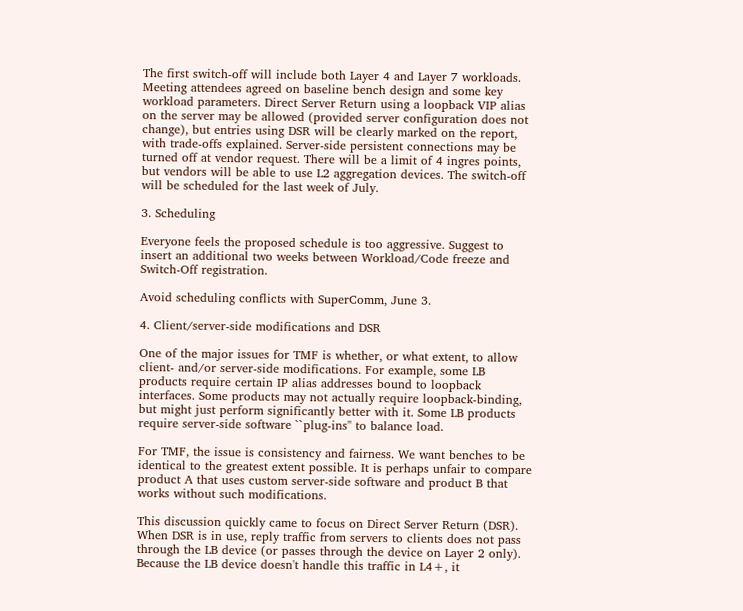The first switch-off will include both Layer 4 and Layer 7 workloads. Meeting attendees agreed on baseline bench design and some key workload parameters. Direct Server Return using a loopback VIP alias on the server may be allowed (provided server configuration does not change), but entries using DSR will be clearly marked on the report, with trade-offs explained. Server-side persistent connections may be turned off at vendor request. There will be a limit of 4 ingres points, but vendors will be able to use L2 aggregation devices. The switch-off will be scheduled for the last week of July.

3. Scheduling

Everyone feels the proposed schedule is too aggressive. Suggest to insert an additional two weeks between Workload/Code freeze and Switch-Off registration.

Avoid scheduling conflicts with SuperComm, June 3.

4. Client/server-side modifications and DSR

One of the major issues for TMF is whether, or what extent, to allow client- and/or server-side modifications. For example, some LB products require certain IP alias addresses bound to loopback interfaces. Some products may not actually require loopback-binding, but might just perform significantly better with it. Some LB products require server-side software ``plug-ins'' to balance load.

For TMF, the issue is consistency and fairness. We want benches to be identical to the greatest extent possible. It is perhaps unfair to compare product A that uses custom server-side software and product B that works without such modifications.

This discussion quickly came to focus on Direct Server Return (DSR). When DSR is in use, reply traffic from servers to clients does not pass through the LB device (or passes through the device on Layer 2 only). Because the LB device doesn't handle this traffic in L4+, it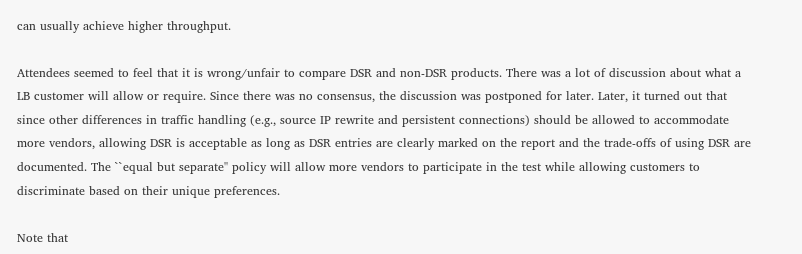can usually achieve higher throughput.

Attendees seemed to feel that it is wrong/unfair to compare DSR and non-DSR products. There was a lot of discussion about what a LB customer will allow or require. Since there was no consensus, the discussion was postponed for later. Later, it turned out that since other differences in traffic handling (e.g., source IP rewrite and persistent connections) should be allowed to accommodate more vendors, allowing DSR is acceptable as long as DSR entries are clearly marked on the report and the trade-offs of using DSR are documented. The ``equal but separate'' policy will allow more vendors to participate in the test while allowing customers to discriminate based on their unique preferences.

Note that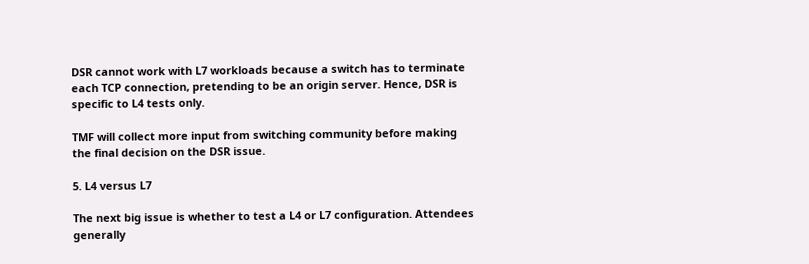DSR cannot work with L7 workloads because a switch has to terminate each TCP connection, pretending to be an origin server. Hence, DSR is specific to L4 tests only.

TMF will collect more input from switching community before making the final decision on the DSR issue.

5. L4 versus L7

The next big issue is whether to test a L4 or L7 configuration. Attendees generally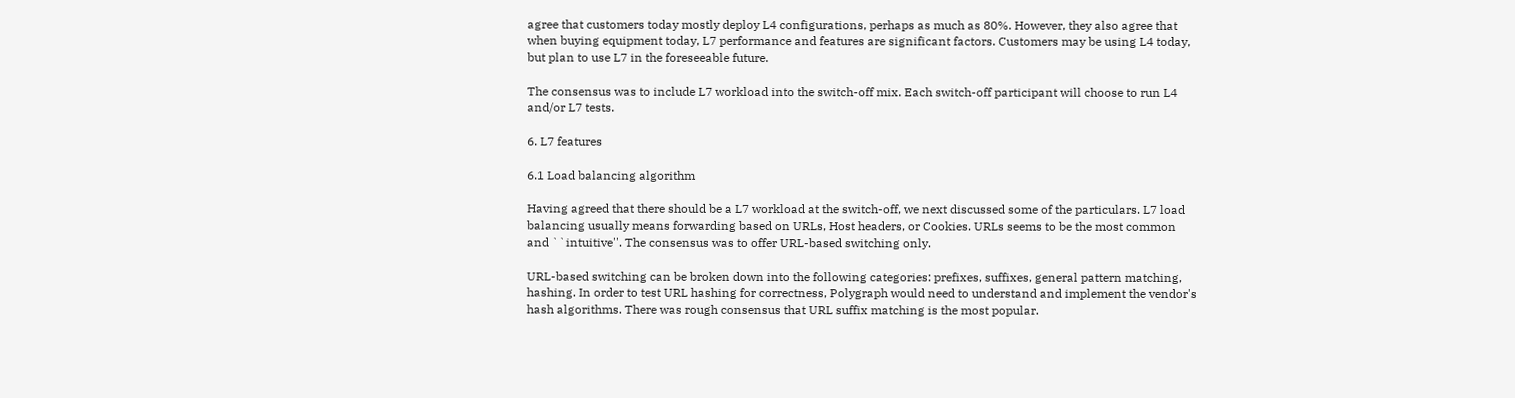agree that customers today mostly deploy L4 configurations, perhaps as much as 80%. However, they also agree that when buying equipment today, L7 performance and features are significant factors. Customers may be using L4 today, but plan to use L7 in the foreseeable future.

The consensus was to include L7 workload into the switch-off mix. Each switch-off participant will choose to run L4 and/or L7 tests.

6. L7 features

6.1 Load balancing algorithm

Having agreed that there should be a L7 workload at the switch-off, we next discussed some of the particulars. L7 load balancing usually means forwarding based on URLs, Host headers, or Cookies. URLs seems to be the most common and ``intuitive''. The consensus was to offer URL-based switching only.

URL-based switching can be broken down into the following categories: prefixes, suffixes, general pattern matching, hashing. In order to test URL hashing for correctness, Polygraph would need to understand and implement the vendor's hash algorithms. There was rough consensus that URL suffix matching is the most popular.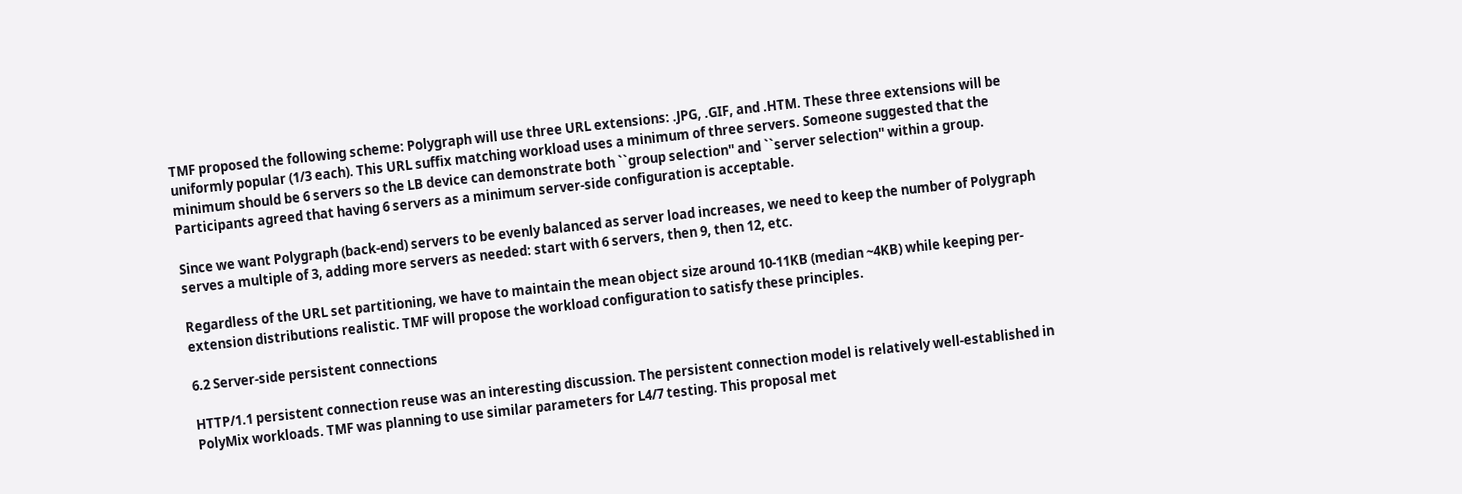TMF proposed the following scheme: Polygraph will use three URL extensions: .JPG, .GIF, and .HTM. These three extensions will be uniformly popular (1/3 each). This URL suffix matching workload uses a minimum of three servers. Someone suggested that the minimum should be 6 servers so the LB device can demonstrate both ``group selection'' and ``server selection'' within a group. Participants agreed that having 6 servers as a minimum server-side configuration is acceptable.

Since we want Polygraph (back-end) servers to be evenly balanced as server load increases, we need to keep the number of Polygraph serves a multiple of 3, adding more servers as needed: start with 6 servers, then 9, then 12, etc.

Regardless of the URL set partitioning, we have to maintain the mean object size around 10-11KB (median ~4KB) while keeping per-extension distributions realistic. TMF will propose the workload configuration to satisfy these principles.

6.2 Server-side persistent connections

HTTP/1.1 persistent connection reuse was an interesting discussion. The persistent connection model is relatively well-established in PolyMix workloads. TMF was planning to use similar parameters for L4/7 testing. This proposal met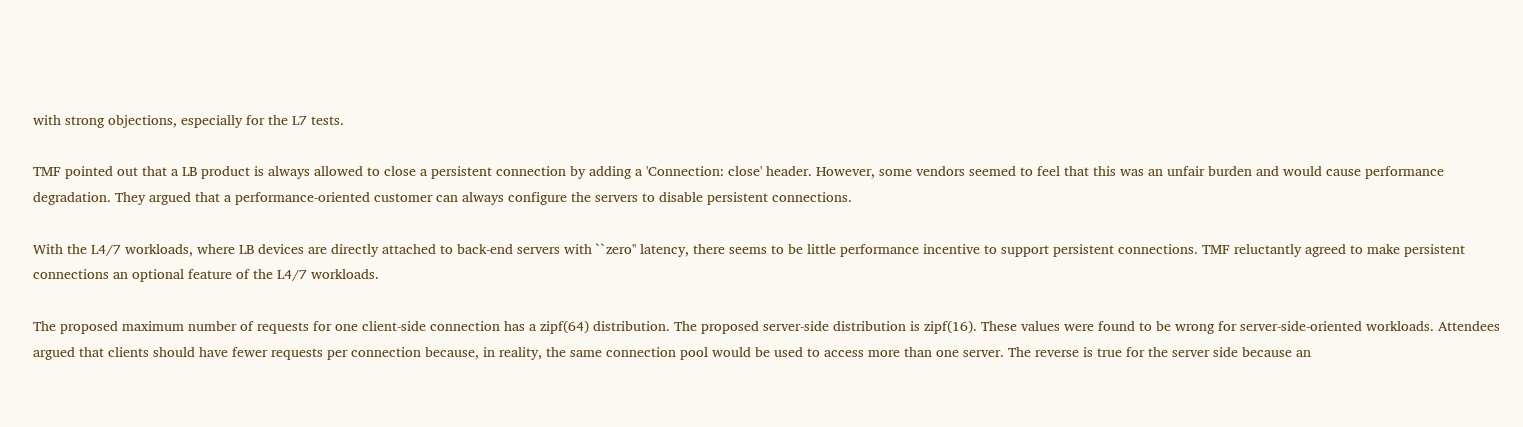with strong objections, especially for the L7 tests.

TMF pointed out that a LB product is always allowed to close a persistent connection by adding a 'Connection: close' header. However, some vendors seemed to feel that this was an unfair burden and would cause performance degradation. They argued that a performance-oriented customer can always configure the servers to disable persistent connections.

With the L4/7 workloads, where LB devices are directly attached to back-end servers with ``zero'' latency, there seems to be little performance incentive to support persistent connections. TMF reluctantly agreed to make persistent connections an optional feature of the L4/7 workloads.

The proposed maximum number of requests for one client-side connection has a zipf(64) distribution. The proposed server-side distribution is zipf(16). These values were found to be wrong for server-side-oriented workloads. Attendees argued that clients should have fewer requests per connection because, in reality, the same connection pool would be used to access more than one server. The reverse is true for the server side because an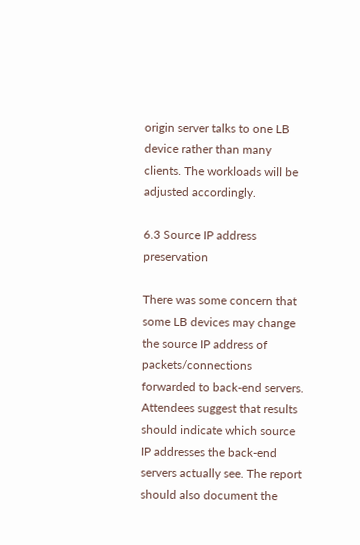origin server talks to one LB device rather than many clients. The workloads will be adjusted accordingly.

6.3 Source IP address preservation

There was some concern that some LB devices may change the source IP address of packets/connections forwarded to back-end servers. Attendees suggest that results should indicate which source IP addresses the back-end servers actually see. The report should also document the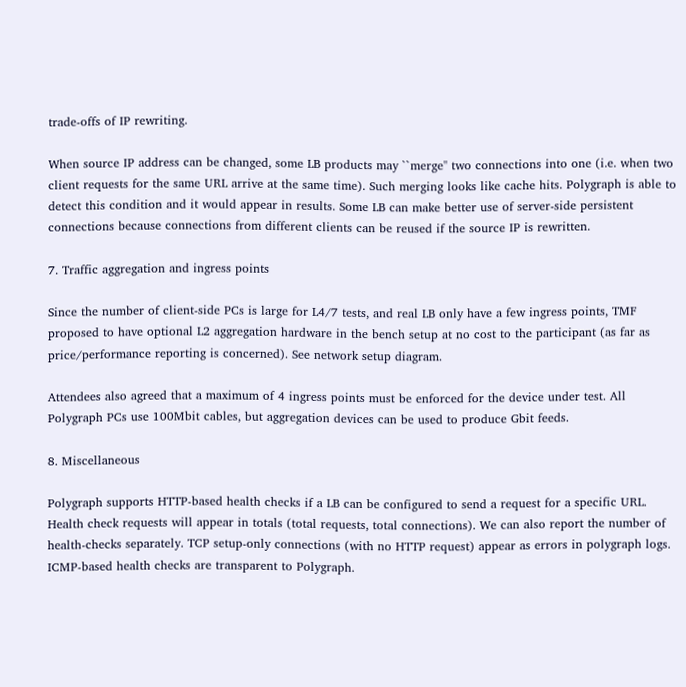trade-offs of IP rewriting.

When source IP address can be changed, some LB products may ``merge'' two connections into one (i.e. when two client requests for the same URL arrive at the same time). Such merging looks like cache hits. Polygraph is able to detect this condition and it would appear in results. Some LB can make better use of server-side persistent connections because connections from different clients can be reused if the source IP is rewritten.

7. Traffic aggregation and ingress points

Since the number of client-side PCs is large for L4/7 tests, and real LB only have a few ingress points, TMF proposed to have optional L2 aggregation hardware in the bench setup at no cost to the participant (as far as price/performance reporting is concerned). See network setup diagram.

Attendees also agreed that a maximum of 4 ingress points must be enforced for the device under test. All Polygraph PCs use 100Mbit cables, but aggregation devices can be used to produce Gbit feeds.

8. Miscellaneous

Polygraph supports HTTP-based health checks if a LB can be configured to send a request for a specific URL. Health check requests will appear in totals (total requests, total connections). We can also report the number of health-checks separately. TCP setup-only connections (with no HTTP request) appear as errors in polygraph logs. ICMP-based health checks are transparent to Polygraph.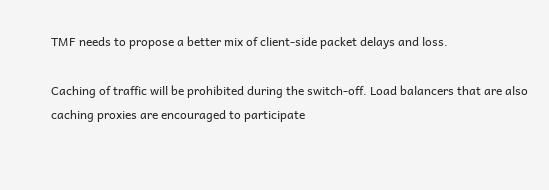TMF needs to propose a better mix of client-side packet delays and loss.

Caching of traffic will be prohibited during the switch-off. Load balancers that are also caching proxies are encouraged to participate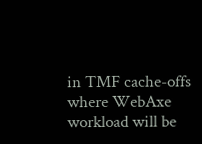in TMF cache-offs where WebAxe workload will be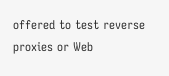offered to test reverse proxies or Web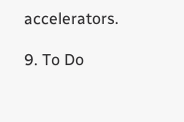accelerators.

9. To Do